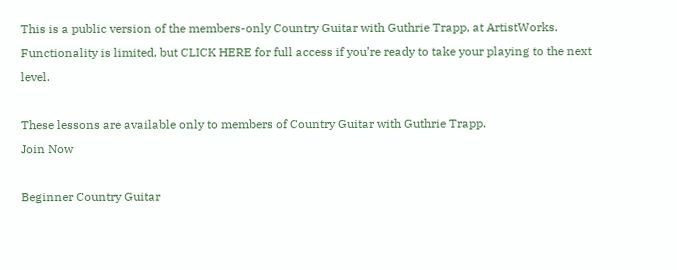This is a public version of the members-only Country Guitar with Guthrie Trapp, at ArtistWorks. Functionality is limited, but CLICK HERE for full access if you’re ready to take your playing to the next level.

These lessons are available only to members of Country Guitar with Guthrie Trapp.
Join Now

Beginner Country Guitar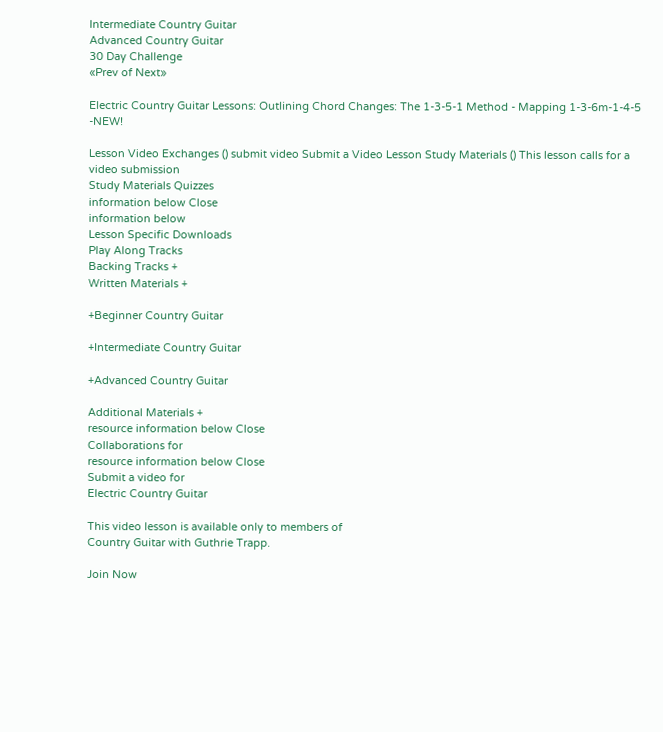Intermediate Country Guitar
Advanced Country Guitar
30 Day Challenge
«Prev of Next»

Electric Country Guitar Lessons: Outlining Chord Changes: The 1-3-5-1 Method - Mapping 1-3-6m-1-4-5 -NEW!

Lesson Video Exchanges () submit video Submit a Video Lesson Study Materials () This lesson calls for a video submission
Study Materials Quizzes
information below Close
information below
Lesson Specific Downloads
Play Along Tracks
Backing Tracks +
Written Materials +

+Beginner Country Guitar

+Intermediate Country Guitar

+Advanced Country Guitar

Additional Materials +
resource information below Close
Collaborations for
resource information below Close
Submit a video for
Electric Country Guitar

This video lesson is available only to members of
Country Guitar with Guthrie Trapp.

Join Now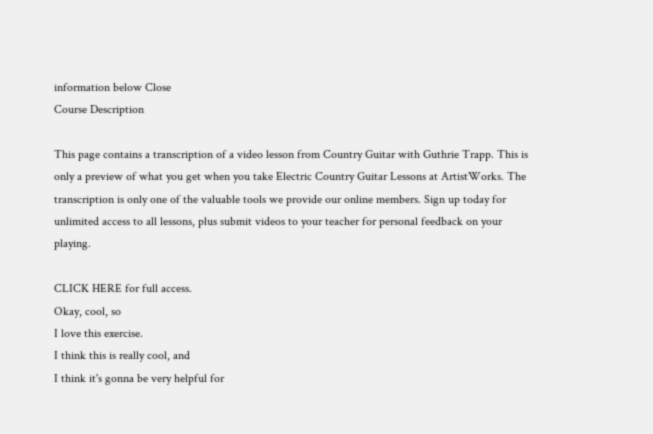information below Close
Course Description

This page contains a transcription of a video lesson from Country Guitar with Guthrie Trapp. This is only a preview of what you get when you take Electric Country Guitar Lessons at ArtistWorks. The transcription is only one of the valuable tools we provide our online members. Sign up today for unlimited access to all lessons, plus submit videos to your teacher for personal feedback on your playing.

CLICK HERE for full access.
Okay, cool, so
I love this exercise.
I think this is really cool, and
I think it's gonna be very helpful for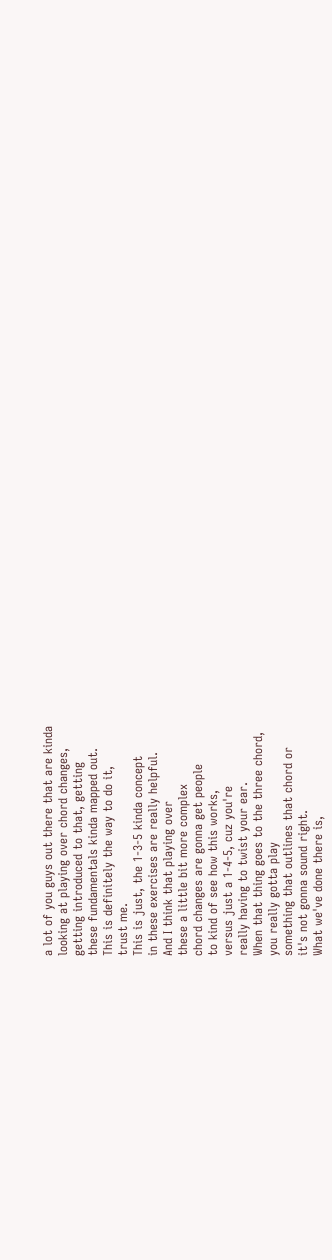a lot of you guys out there that are kinda
looking at playing over chord changes,
getting introduced to that, getting
these fundamentals kinda mapped out.
This is definitely the way to do it,
trust me.
This is just, the 1-3-5 kinda concept
in these exercises are really helpful.
And I think that playing over
these a little bit more complex
chord changes are gonna get people
to kind of see how this works,
versus just a 1-4-5, cuz you're
really having to twist your ear.
When that thing goes to the three chord,
you really gotta play
something that outlines that chord or
it's not gonna sound right.
What we've done there is,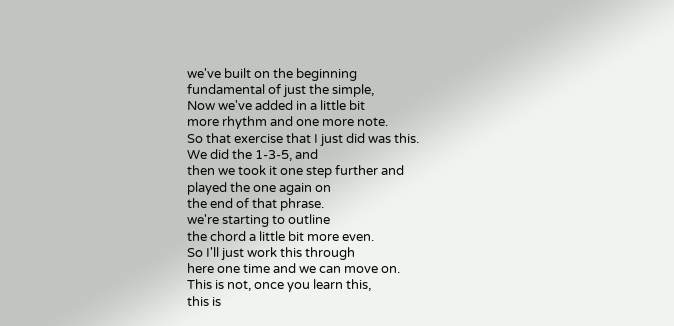we've built on the beginning
fundamental of just the simple,
Now we've added in a little bit
more rhythm and one more note.
So that exercise that I just did was this.
We did the 1-3-5, and
then we took it one step further and
played the one again on
the end of that phrase.
we're starting to outline
the chord a little bit more even.
So I'll just work this through
here one time and we can move on.
This is not, once you learn this,
this is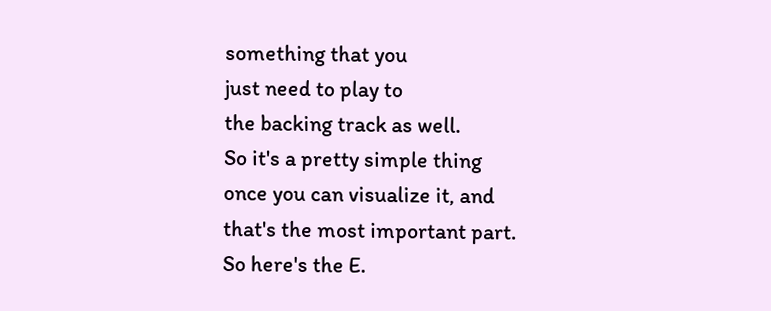something that you
just need to play to
the backing track as well.
So it's a pretty simple thing
once you can visualize it, and
that's the most important part.
So here's the E.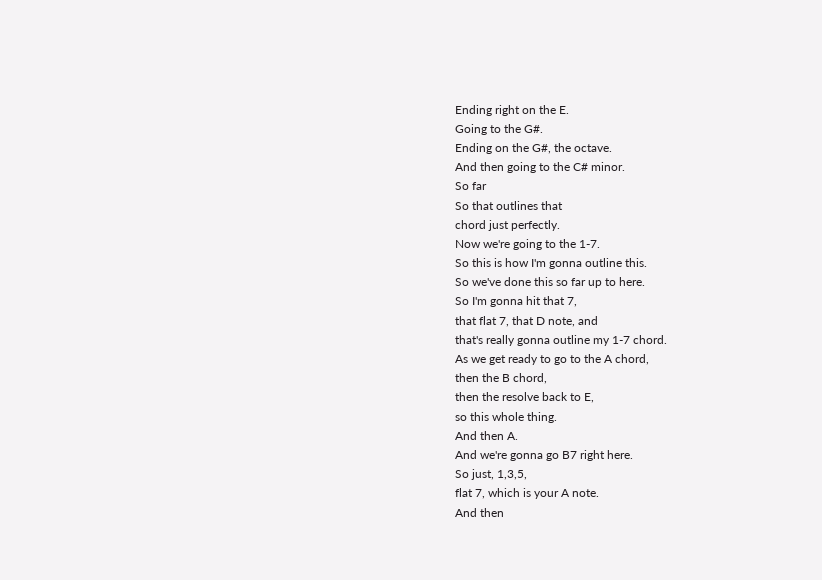Ending right on the E.
Going to the G#.
Ending on the G#, the octave.
And then going to the C# minor.
So far
So that outlines that
chord just perfectly.
Now we're going to the 1-7.
So this is how I'm gonna outline this.
So we've done this so far up to here.
So I'm gonna hit that 7,
that flat 7, that D note, and
that's really gonna outline my 1-7 chord.
As we get ready to go to the A chord,
then the B chord,
then the resolve back to E,
so this whole thing.
And then A.
And we're gonna go B7 right here.
So just, 1,3,5,
flat 7, which is your A note.
And then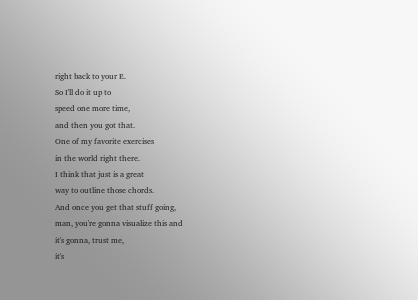right back to your E.
So I'll do it up to
speed one more time,
and then you got that.
One of my favorite exercises
in the world right there.
I think that just is a great
way to outline those chords.
And once you get that stuff going,
man, you're gonna visualize this and
it's gonna, trust me,
it's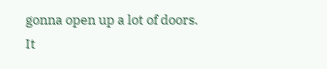gonna open up a lot of doors.
It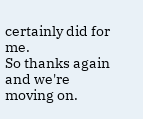certainly did for me.
So thanks again and we're moving on.